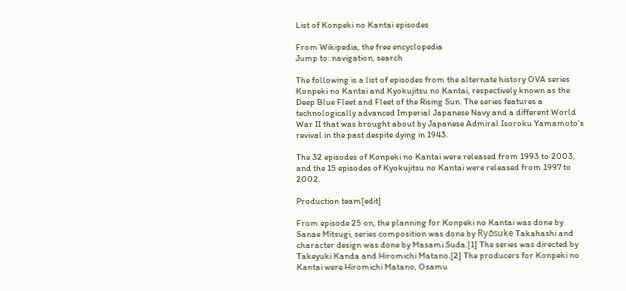List of Konpeki no Kantai episodes

From Wikipedia, the free encyclopedia
Jump to: navigation, search

The following is a list of episodes from the alternate history OVA series Konpeki no Kantai and Kyokujitsu no Kantai, respectively known as the Deep Blue Fleet and Fleet of the Rising Sun. The series features a technologically advanced Imperial Japanese Navy and a different World War II that was brought about by Japanese Admiral Isoroku Yamamoto's revival in the past despite dying in 1943.

The 32 episodes of Konpeki no Kantai were released from 1993 to 2003, and the 15 episodes of Kyokujitsu no Kantai were released from 1997 to 2002.

Production team[edit]

From episode 25 on, the planning for Konpeki no Kantai was done by Sanae Mitsugi, series composition was done by Ryōsuke Takahashi and character design was done by Masami Suda.[1] The series was directed by Takeyuki Kanda and Hiromichi Matano.[2] The producers for Konpeki no Kantai were Hiromichi Matano, Osamu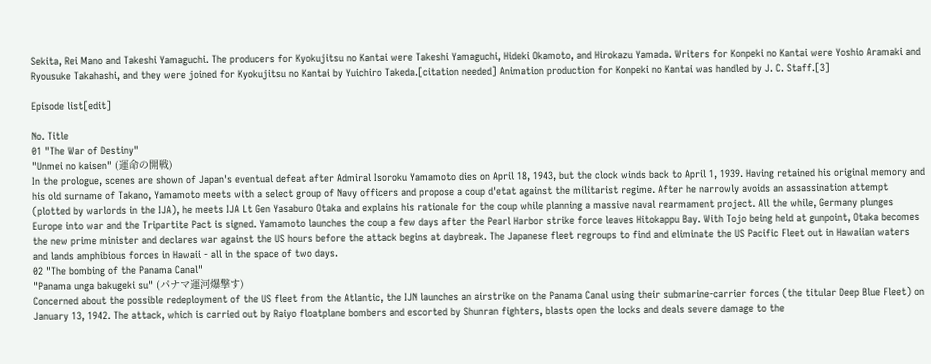Sekita, Rei Mano and Takeshi Yamaguchi. The producers for Kyokujitsu no Kantai were Takeshi Yamaguchi, Hideki Okamoto, and Hirokazu Yamada. Writers for Konpeki no Kantai were Yoshio Aramaki and Ryousuke Takahashi, and they were joined for Kyokujitsu no Kantai by Yuichiro Takeda.[citation needed] Animation production for Konpeki no Kantai was handled by J. C. Staff.[3]

Episode list[edit]

No. Title
01 "The War of Destiny"
"Unmei no kaisen" (運命の開戦)
In the prologue, scenes are shown of Japan's eventual defeat after Admiral Isoroku Yamamoto dies on April 18, 1943, but the clock winds back to April 1, 1939. Having retained his original memory and his old surname of Takano, Yamamoto meets with a select group of Navy officers and propose a coup d'etat against the militarist regime. After he narrowly avoids an assassination attempt (plotted by warlords in the IJA), he meets IJA Lt Gen Yasaburo Otaka and explains his rationale for the coup while planning a massive naval rearmament project. All the while, Germany plunges Europe into war and the Tripartite Pact is signed. Yamamoto launches the coup a few days after the Pearl Harbor strike force leaves Hitokappu Bay. With Tojo being held at gunpoint, Otaka becomes the new prime minister and declares war against the US hours before the attack begins at daybreak. The Japanese fleet regroups to find and eliminate the US Pacific Fleet out in Hawaiian waters and lands amphibious forces in Hawaii - all in the space of two days.
02 "The bombing of the Panama Canal"
"Panama unga bakugeki su" (パナマ運河爆撃す)
Concerned about the possible redeployment of the US fleet from the Atlantic, the IJN launches an airstrike on the Panama Canal using their submarine-carrier forces (the titular Deep Blue Fleet) on January 13, 1942. The attack, which is carried out by Raiyo floatplane bombers and escorted by Shunran fighters, blasts open the locks and deals severe damage to the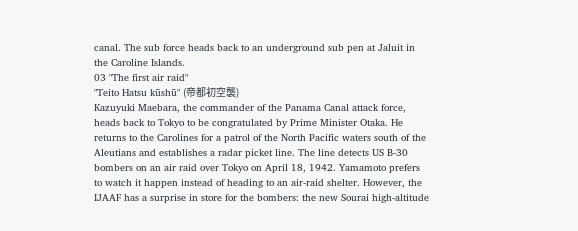canal. The sub force heads back to an underground sub pen at Jaluit in the Caroline Islands.
03 "The first air raid"
"Teito Hatsu kūshū" (帝都初空襲)
Kazuyuki Maebara, the commander of the Panama Canal attack force, heads back to Tokyo to be congratulated by Prime Minister Otaka. He returns to the Carolines for a patrol of the North Pacific waters south of the Aleutians and establishes a radar picket line. The line detects US B-30 bombers on an air raid over Tokyo on April 18, 1942. Yamamoto prefers to watch it happen instead of heading to an air-raid shelter. However, the IJAAF has a surprise in store for the bombers: the new Sourai high-altitude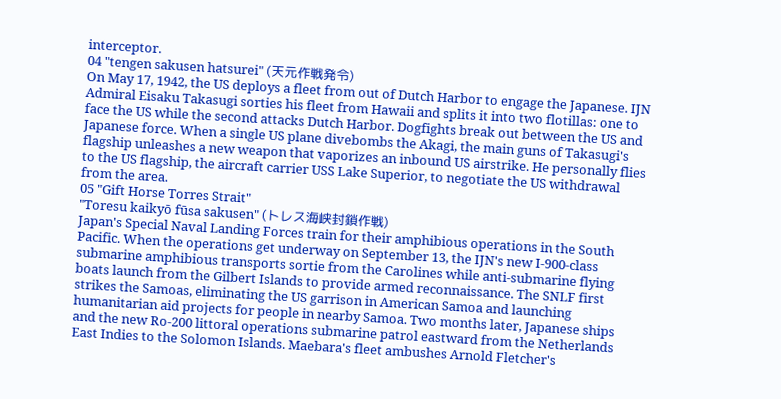interceptor.
04 "tengen sakusen hatsurei" (天元作戦発令)
On May 17, 1942, the US deploys a fleet from out of Dutch Harbor to engage the Japanese. IJN Admiral Eisaku Takasugi sorties his fleet from Hawaii and splits it into two flotillas: one to face the US while the second attacks Dutch Harbor. Dogfights break out between the US and Japanese force. When a single US plane divebombs the Akagi, the main guns of Takasugi's flagship unleashes a new weapon that vaporizes an inbound US airstrike. He personally flies to the US flagship, the aircraft carrier USS Lake Superior, to negotiate the US withdrawal from the area.
05 "Gift Horse Torres Strait"
"Toresu kaikyō fūsa sakusen" (トレス海峡封鎖作戦)
Japan's Special Naval Landing Forces train for their amphibious operations in the South Pacific. When the operations get underway on September 13, the IJN's new I-900-class submarine amphibious transports sortie from the Carolines while anti-submarine flying boats launch from the Gilbert Islands to provide armed reconnaissance. The SNLF first strikes the Samoas, eliminating the US garrison in American Samoa and launching humanitarian aid projects for people in nearby Samoa. Two months later, Japanese ships and the new Ro-200 littoral operations submarine patrol eastward from the Netherlands East Indies to the Solomon Islands. Maebara's fleet ambushes Arnold Fletcher's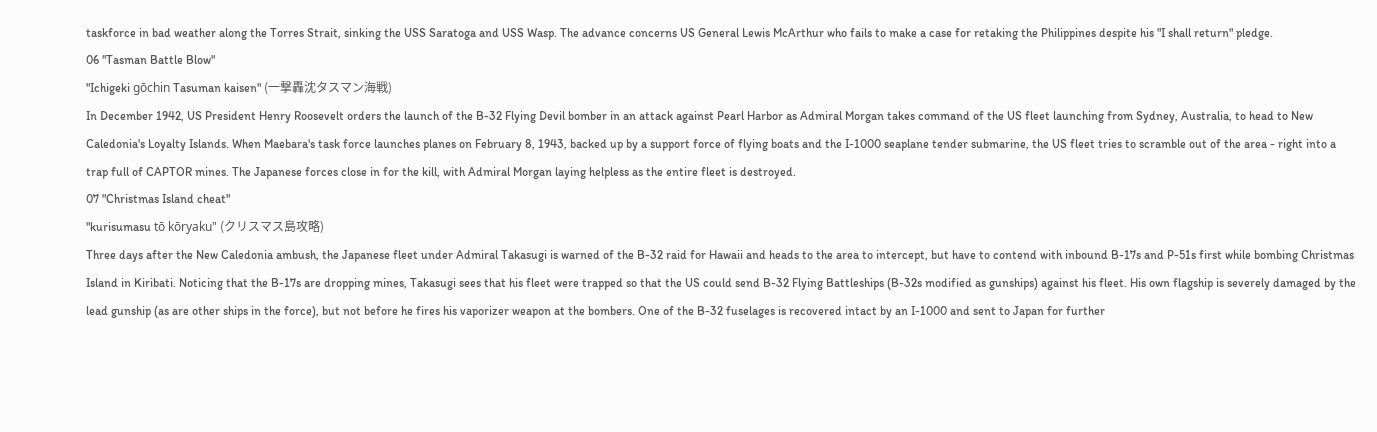taskforce in bad weather along the Torres Strait, sinking the USS Saratoga and USS Wasp. The advance concerns US General Lewis McArthur who fails to make a case for retaking the Philippines despite his "I shall return" pledge.
06 "Tasman Battle Blow"
"Ichigeki gōchin Tasuman kaisen" (一撃轟沈タスマン海戦)
In December 1942, US President Henry Roosevelt orders the launch of the B-32 Flying Devil bomber in an attack against Pearl Harbor as Admiral Morgan takes command of the US fleet launching from Sydney, Australia, to head to New Caledonia's Loyalty Islands. When Maebara's task force launches planes on February 8, 1943, backed up by a support force of flying boats and the I-1000 seaplane tender submarine, the US fleet tries to scramble out of the area - right into a trap full of CAPTOR mines. The Japanese forces close in for the kill, with Admiral Morgan laying helpless as the entire fleet is destroyed.
07 "Christmas Island cheat"
"kurisumasu tō kōryaku" (クリスマス島攻略)
Three days after the New Caledonia ambush, the Japanese fleet under Admiral Takasugi is warned of the B-32 raid for Hawaii and heads to the area to intercept, but have to contend with inbound B-17s and P-51s first while bombing Christmas Island in Kiribati. Noticing that the B-17s are dropping mines, Takasugi sees that his fleet were trapped so that the US could send B-32 Flying Battleships (B-32s modified as gunships) against his fleet. His own flagship is severely damaged by the lead gunship (as are other ships in the force), but not before he fires his vaporizer weapon at the bombers. One of the B-32 fuselages is recovered intact by an I-1000 and sent to Japan for further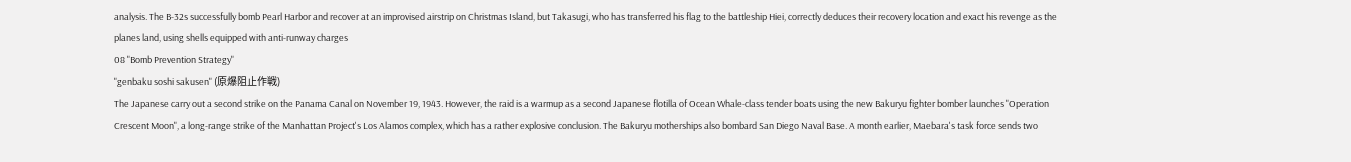analysis. The B-32s successfully bomb Pearl Harbor and recover at an improvised airstrip on Christmas Island, but Takasugi, who has transferred his flag to the battleship Hiei, correctly deduces their recovery location and exact his revenge as the planes land, using shells equipped with anti-runway charges
08 "Bomb Prevention Strategy"
"genbaku soshi sakusen" (原爆阻止作戦)
The Japanese carry out a second strike on the Panama Canal on November 19, 1943. However, the raid is a warmup as a second Japanese flotilla of Ocean Whale-class tender boats using the new Bakuryu fighter bomber launches "Operation Crescent Moon", a long-range strike of the Manhattan Project's Los Alamos complex, which has a rather explosive conclusion. The Bakuryu motherships also bombard San Diego Naval Base. A month earlier, Maebara's task force sends two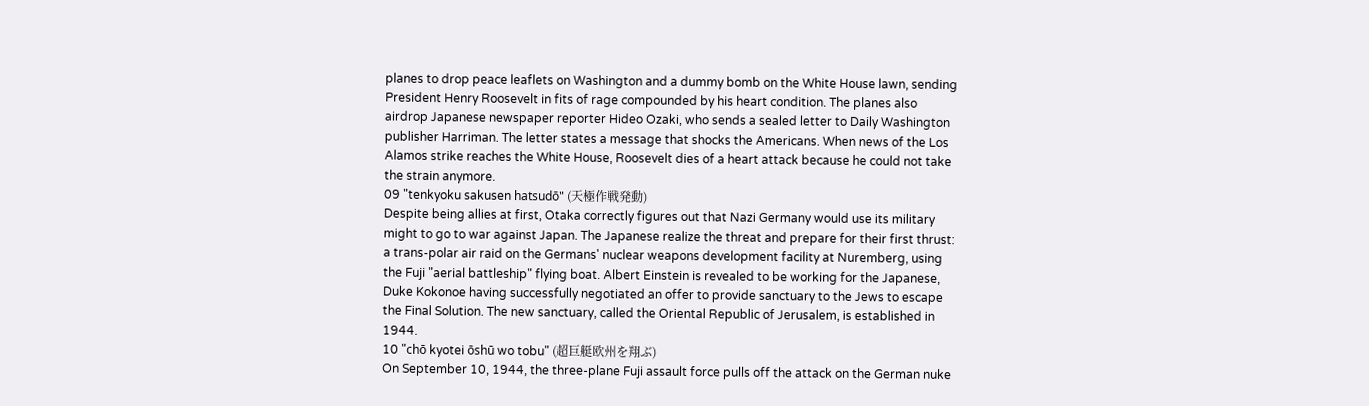planes to drop peace leaflets on Washington and a dummy bomb on the White House lawn, sending President Henry Roosevelt in fits of rage compounded by his heart condition. The planes also airdrop Japanese newspaper reporter Hideo Ozaki, who sends a sealed letter to Daily Washington publisher Harriman. The letter states a message that shocks the Americans. When news of the Los Alamos strike reaches the White House, Roosevelt dies of a heart attack because he could not take the strain anymore.
09 "tenkyoku sakusen hatsudō" (天極作戦発動)
Despite being allies at first, Otaka correctly figures out that Nazi Germany would use its military might to go to war against Japan. The Japanese realize the threat and prepare for their first thrust: a trans-polar air raid on the Germans' nuclear weapons development facility at Nuremberg, using the Fuji "aerial battleship" flying boat. Albert Einstein is revealed to be working for the Japanese, Duke Kokonoe having successfully negotiated an offer to provide sanctuary to the Jews to escape the Final Solution. The new sanctuary, called the Oriental Republic of Jerusalem, is established in 1944.
10 "chō kyotei ōshū wo tobu" (超巨艇欧州を翔ぶ)
On September 10, 1944, the three-plane Fuji assault force pulls off the attack on the German nuke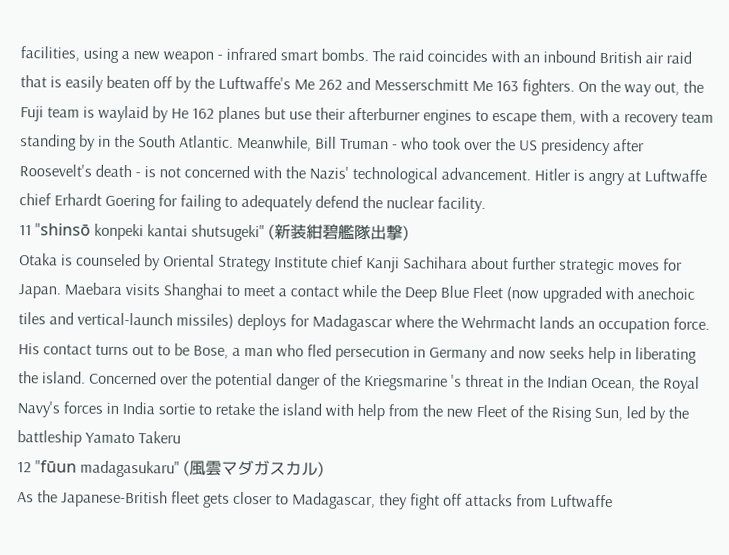facilities, using a new weapon - infrared smart bombs. The raid coincides with an inbound British air raid that is easily beaten off by the Luftwaffe's Me 262 and Messerschmitt Me 163 fighters. On the way out, the Fuji team is waylaid by He 162 planes but use their afterburner engines to escape them, with a recovery team standing by in the South Atlantic. Meanwhile, Bill Truman - who took over the US presidency after Roosevelt's death - is not concerned with the Nazis' technological advancement. Hitler is angry at Luftwaffe chief Erhardt Goering for failing to adequately defend the nuclear facility.
11 "shinsō konpeki kantai shutsugeki" (新装紺碧艦隊出撃)
Otaka is counseled by Oriental Strategy Institute chief Kanji Sachihara about further strategic moves for Japan. Maebara visits Shanghai to meet a contact while the Deep Blue Fleet (now upgraded with anechoic tiles and vertical-launch missiles) deploys for Madagascar where the Wehrmacht lands an occupation force. His contact turns out to be Bose, a man who fled persecution in Germany and now seeks help in liberating the island. Concerned over the potential danger of the Kriegsmarine 's threat in the Indian Ocean, the Royal Navy's forces in India sortie to retake the island with help from the new Fleet of the Rising Sun, led by the battleship Yamato Takeru
12 "fūun madagasukaru" (風雲マダガスカル)
As the Japanese-British fleet gets closer to Madagascar, they fight off attacks from Luftwaffe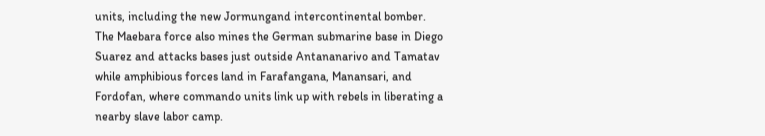units, including the new Jormungand intercontinental bomber. The Maebara force also mines the German submarine base in Diego Suarez and attacks bases just outside Antananarivo and Tamatav while amphibious forces land in Farafangana, Manansari, and Fordofan, where commando units link up with rebels in liberating a nearby slave labor camp.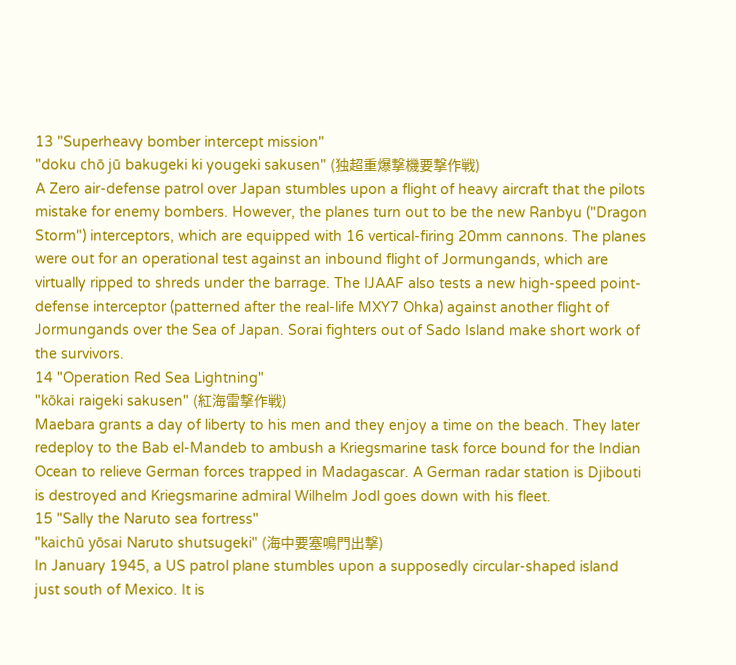13 "Superheavy bomber intercept mission"
"doku chō jū bakugeki ki yougeki sakusen" (独超重爆撃機要撃作戦)
A Zero air-defense patrol over Japan stumbles upon a flight of heavy aircraft that the pilots mistake for enemy bombers. However, the planes turn out to be the new Ranbyu ("Dragon Storm") interceptors, which are equipped with 16 vertical-firing 20mm cannons. The planes were out for an operational test against an inbound flight of Jormungands, which are virtually ripped to shreds under the barrage. The IJAAF also tests a new high-speed point-defense interceptor (patterned after the real-life MXY7 Ohka) against another flight of Jormungands over the Sea of Japan. Sorai fighters out of Sado Island make short work of the survivors.
14 "Operation Red Sea Lightning"
"kōkai raigeki sakusen" (紅海雷撃作戦)
Maebara grants a day of liberty to his men and they enjoy a time on the beach. They later redeploy to the Bab el-Mandeb to ambush a Kriegsmarine task force bound for the Indian Ocean to relieve German forces trapped in Madagascar. A German radar station is Djibouti is destroyed and Kriegsmarine admiral Wilhelm Jodl goes down with his fleet.
15 "Sally the Naruto sea fortress"
"kaichū yōsai Naruto shutsugeki" (海中要塞鳴門出撃)
In January 1945, a US patrol plane stumbles upon a supposedly circular-shaped island just south of Mexico. It is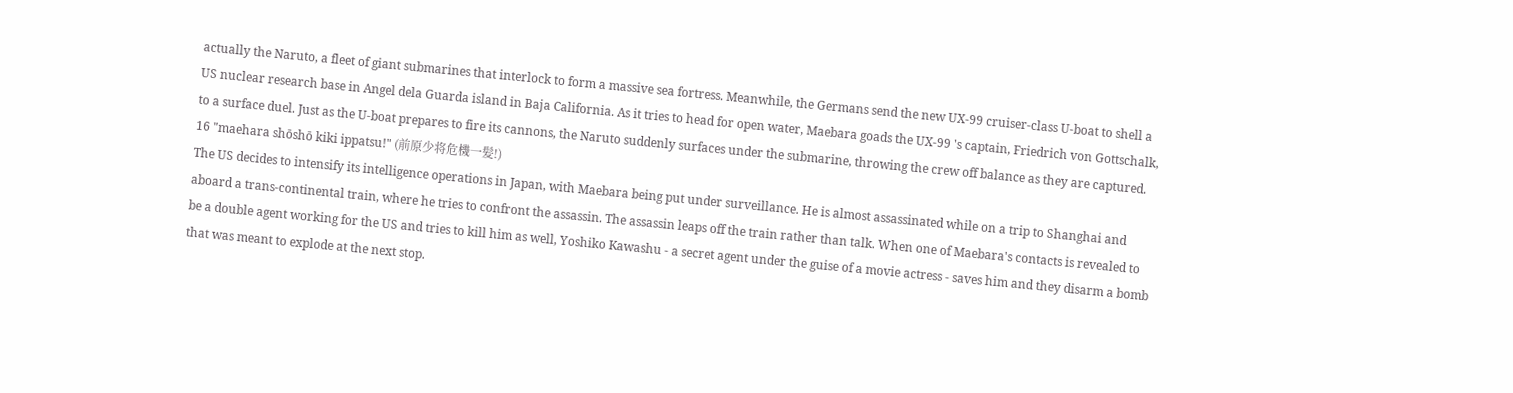actually the Naruto, a fleet of giant submarines that interlock to form a massive sea fortress. Meanwhile, the Germans send the new UX-99 cruiser-class U-boat to shell a US nuclear research base in Angel dela Guarda island in Baja California. As it tries to head for open water, Maebara goads the UX-99 's captain, Friedrich von Gottschalk, to a surface duel. Just as the U-boat prepares to fire its cannons, the Naruto suddenly surfaces under the submarine, throwing the crew off balance as they are captured.
16 "maehara shōshō kiki ippatsu!" (前原少将危機一髪!)
The US decides to intensify its intelligence operations in Japan, with Maebara being put under surveillance. He is almost assassinated while on a trip to Shanghai and aboard a trans-continental train, where he tries to confront the assassin. The assassin leaps off the train rather than talk. When one of Maebara's contacts is revealed to be a double agent working for the US and tries to kill him as well, Yoshiko Kawashu - a secret agent under the guise of a movie actress - saves him and they disarm a bomb that was meant to explode at the next stop.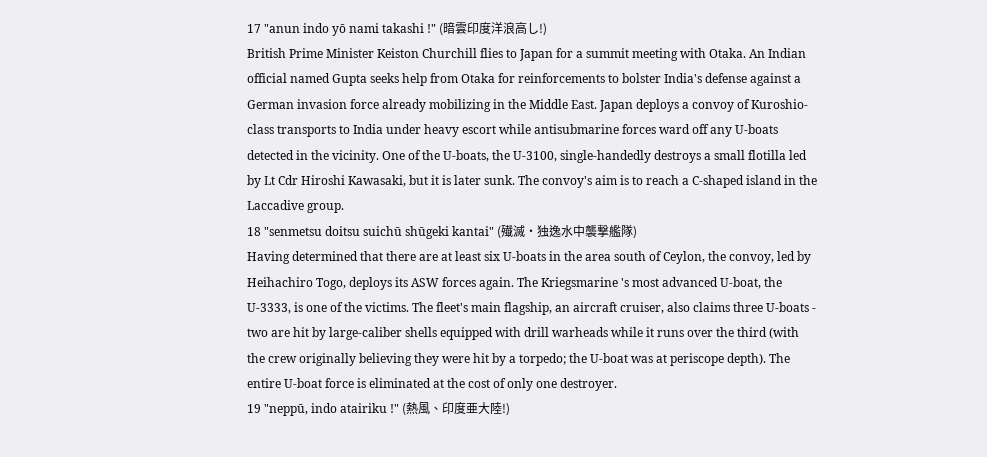17 "anun indo yō nami takashi !" (暗雲印度洋浪高し!)
British Prime Minister Keiston Churchill flies to Japan for a summit meeting with Otaka. An Indian official named Gupta seeks help from Otaka for reinforcements to bolster India's defense against a German invasion force already mobilizing in the Middle East. Japan deploys a convoy of Kuroshio-class transports to India under heavy escort while antisubmarine forces ward off any U-boats detected in the vicinity. One of the U-boats, the U-3100, single-handedly destroys a small flotilla led by Lt Cdr Hiroshi Kawasaki, but it is later sunk. The convoy's aim is to reach a C-shaped island in the Laccadive group.
18 "senmetsu doitsu suichū shūgeki kantai" (殱滅・独逸水中襲撃艦隊)
Having determined that there are at least six U-boats in the area south of Ceylon, the convoy, led by Heihachiro Togo, deploys its ASW forces again. The Kriegsmarine 's most advanced U-boat, the U-3333, is one of the victims. The fleet's main flagship, an aircraft cruiser, also claims three U-boats - two are hit by large-caliber shells equipped with drill warheads while it runs over the third (with the crew originally believing they were hit by a torpedo; the U-boat was at periscope depth). The entire U-boat force is eliminated at the cost of only one destroyer.
19 "neppū, indo atairiku !" (熱風、印度亜大陸!)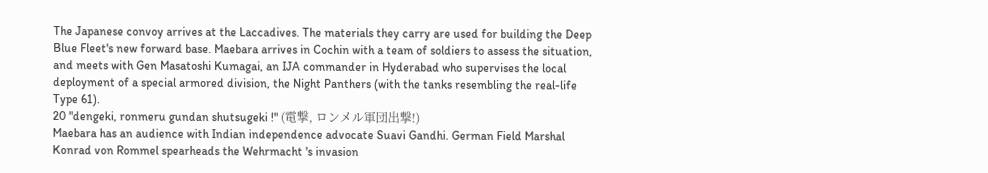The Japanese convoy arrives at the Laccadives. The materials they carry are used for building the Deep Blue Fleet's new forward base. Maebara arrives in Cochin with a team of soldiers to assess the situation, and meets with Gen Masatoshi Kumagai, an IJA commander in Hyderabad who supervises the local deployment of a special armored division, the Night Panthers (with the tanks resembling the real-life Type 61).
20 "dengeki, ronmeru gundan shutsugeki !" (電撃, ロンメル軍団出撃!)
Maebara has an audience with Indian independence advocate Suavi Gandhi. German Field Marshal Konrad von Rommel spearheads the Wehrmacht 's invasion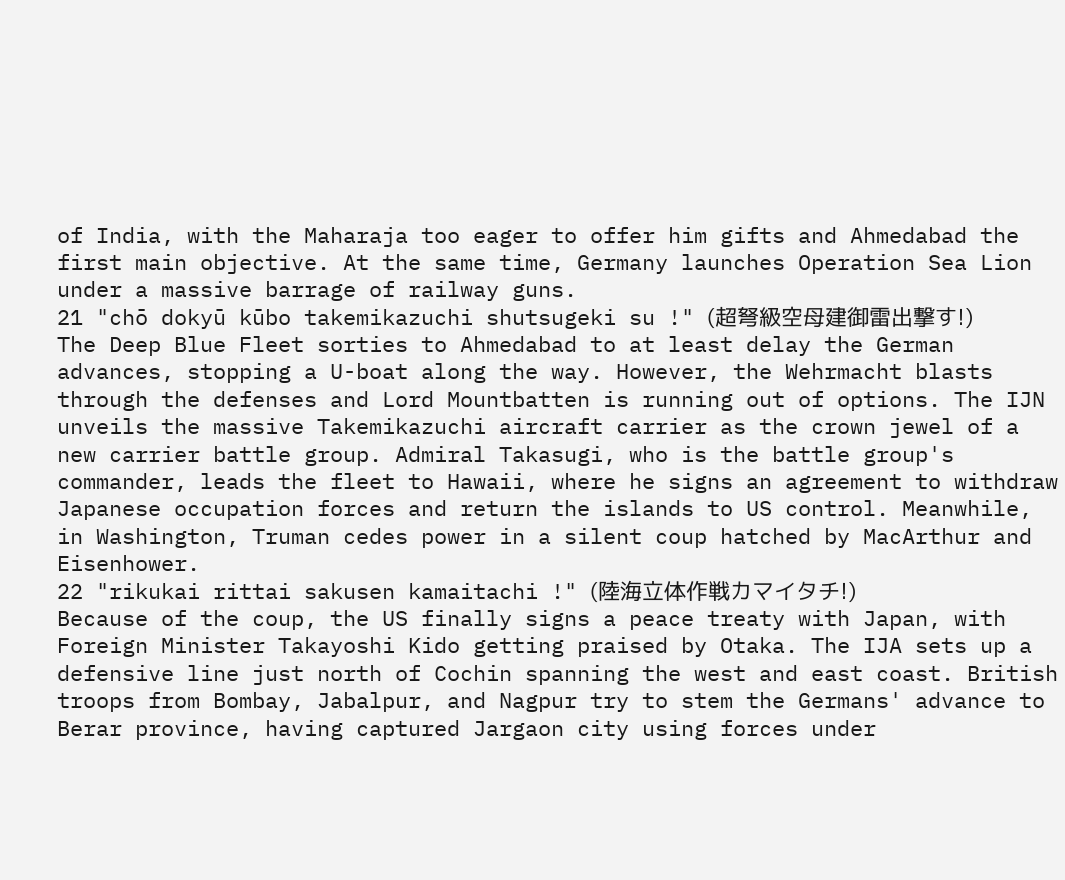of India, with the Maharaja too eager to offer him gifts and Ahmedabad the first main objective. At the same time, Germany launches Operation Sea Lion under a massive barrage of railway guns.
21 "chō dokyū kūbo takemikazuchi shutsugeki su !" (超弩級空母建御雷出撃す!)
The Deep Blue Fleet sorties to Ahmedabad to at least delay the German advances, stopping a U-boat along the way. However, the Wehrmacht blasts through the defenses and Lord Mountbatten is running out of options. The IJN unveils the massive Takemikazuchi aircraft carrier as the crown jewel of a new carrier battle group. Admiral Takasugi, who is the battle group's commander, leads the fleet to Hawaii, where he signs an agreement to withdraw Japanese occupation forces and return the islands to US control. Meanwhile, in Washington, Truman cedes power in a silent coup hatched by MacArthur and Eisenhower.
22 "rikukai rittai sakusen kamaitachi !" (陸海立体作戦カマイタチ!)
Because of the coup, the US finally signs a peace treaty with Japan, with Foreign Minister Takayoshi Kido getting praised by Otaka. The IJA sets up a defensive line just north of Cochin spanning the west and east coast. British troops from Bombay, Jabalpur, and Nagpur try to stem the Germans' advance to Berar province, having captured Jargaon city using forces under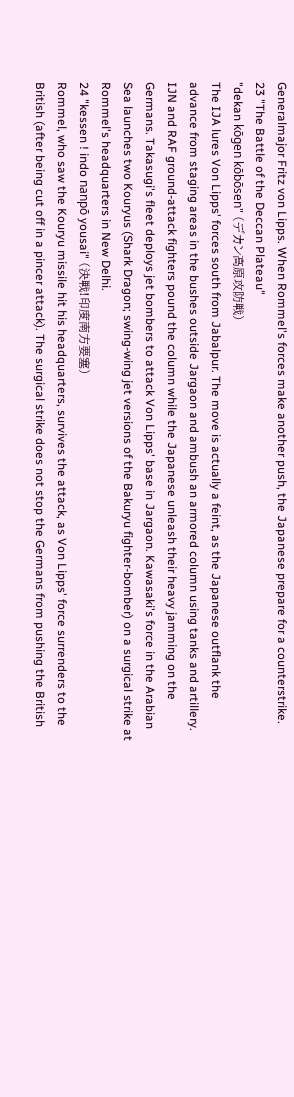Generalmajor Fritz von Lipps. When Rommel's forces make another push, the Japanese prepare for a counterstrike.
23 "The Battle of the Deccan Plateau"
"dekan kōgen kōbōsen" (デカン高原攻防戦)
The IJA lures Von Lipps' forces south from Jabalpur. The move is actually a feint, as the Japanese outflank the advance from staging areas in the bushes outside Jargaon and ambush an armored column using tanks and artillery. IJN and RAF ground-attack fighters pound the column while the Japanese unleash their heavy jamming on the Germans. Takasugi's fleet deploys jet bombers to attack Von Lipps' base in Jargaon. Kawasaki's force in the Arabian Sea launches two Kouryus (Shark Dragon; swing-wing jet versions of the Bakuryu fighter-bomber) on a surgical strike at Rommel's headquarters in New Delhi.
24 "kessen ! indo nanpō yousai" (決戦!印度南方要塞)
Rommel, who saw the Kouryu missile hit his headquarters, survives the attack, as Von Lipps' force surrenders to the British (after being cut off in a pincer attack). The surgical strike does not stop the Germans from pushing the British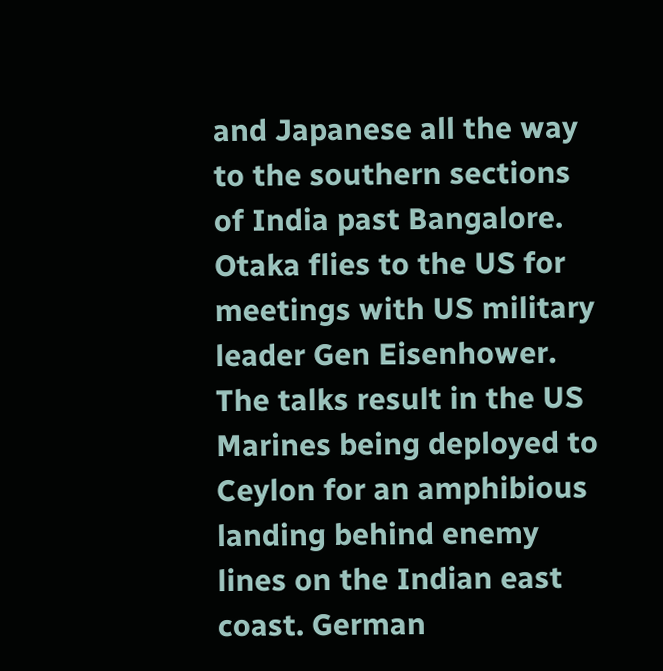and Japanese all the way to the southern sections of India past Bangalore. Otaka flies to the US for meetings with US military leader Gen Eisenhower. The talks result in the US Marines being deployed to Ceylon for an amphibious landing behind enemy lines on the Indian east coast. German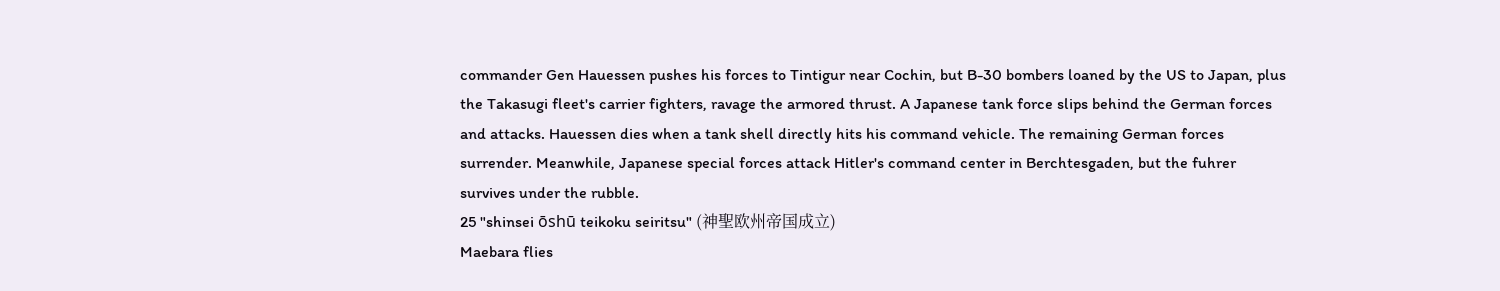commander Gen Hauessen pushes his forces to Tintigur near Cochin, but B-30 bombers loaned by the US to Japan, plus the Takasugi fleet's carrier fighters, ravage the armored thrust. A Japanese tank force slips behind the German forces and attacks. Hauessen dies when a tank shell directly hits his command vehicle. The remaining German forces surrender. Meanwhile, Japanese special forces attack Hitler's command center in Berchtesgaden, but the fuhrer survives under the rubble.
25 "shinsei ōshū teikoku seiritsu" (神聖欧州帝国成立)
Maebara flies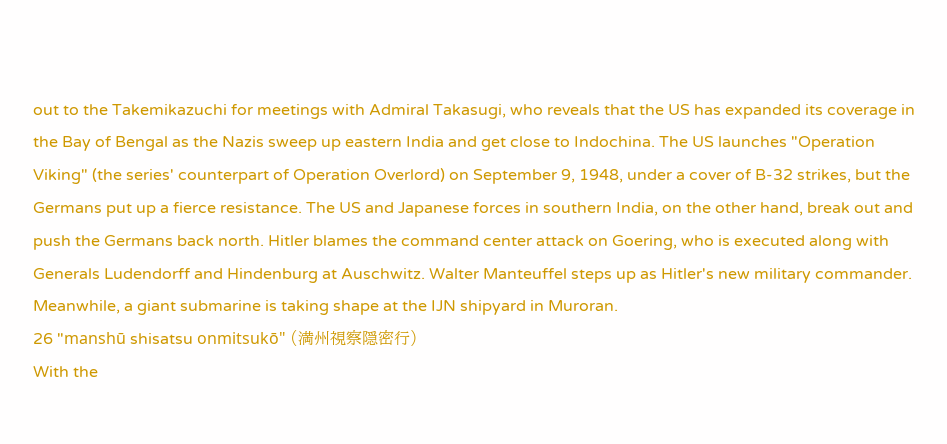out to the Takemikazuchi for meetings with Admiral Takasugi, who reveals that the US has expanded its coverage in the Bay of Bengal as the Nazis sweep up eastern India and get close to Indochina. The US launches "Operation Viking" (the series' counterpart of Operation Overlord) on September 9, 1948, under a cover of B-32 strikes, but the Germans put up a fierce resistance. The US and Japanese forces in southern India, on the other hand, break out and push the Germans back north. Hitler blames the command center attack on Goering, who is executed along with Generals Ludendorff and Hindenburg at Auschwitz. Walter Manteuffel steps up as Hitler's new military commander. Meanwhile, a giant submarine is taking shape at the IJN shipyard in Muroran.
26 "manshū shisatsu onmitsukō" (満州視察隠密行)
With the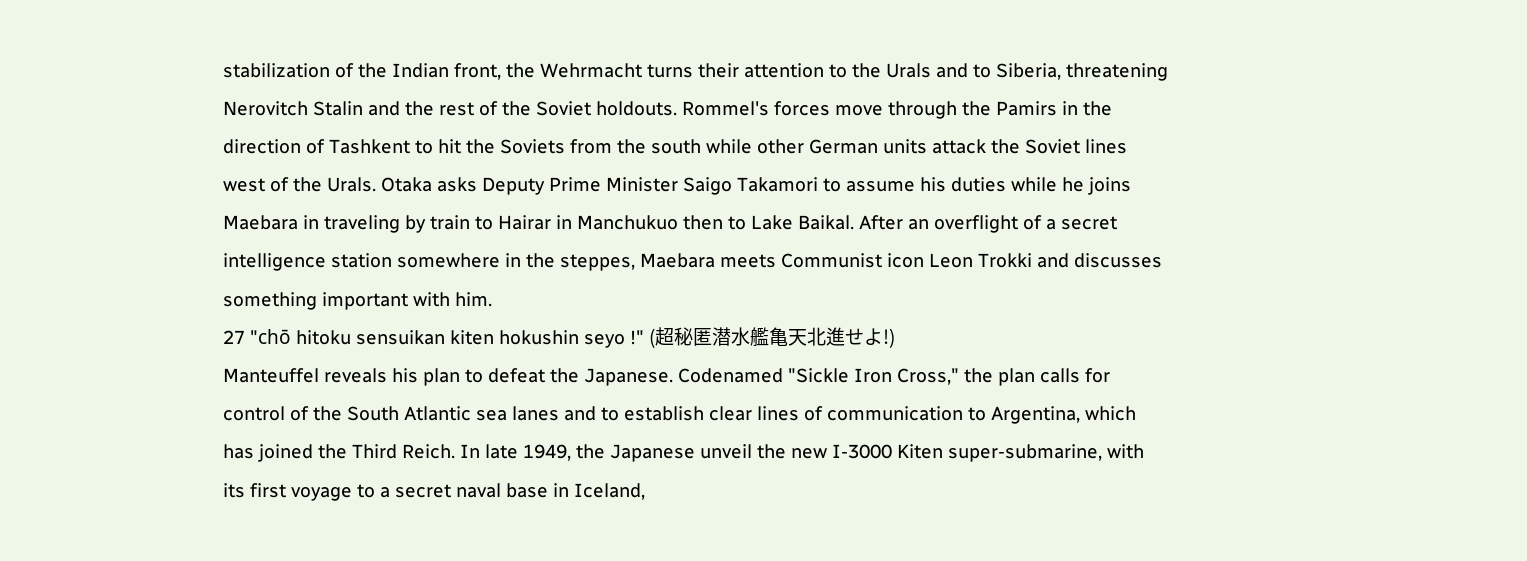stabilization of the Indian front, the Wehrmacht turns their attention to the Urals and to Siberia, threatening Nerovitch Stalin and the rest of the Soviet holdouts. Rommel's forces move through the Pamirs in the direction of Tashkent to hit the Soviets from the south while other German units attack the Soviet lines west of the Urals. Otaka asks Deputy Prime Minister Saigo Takamori to assume his duties while he joins Maebara in traveling by train to Hairar in Manchukuo then to Lake Baikal. After an overflight of a secret intelligence station somewhere in the steppes, Maebara meets Communist icon Leon Trokki and discusses something important with him.
27 "chō hitoku sensuikan kiten hokushin seyo !" (超秘匿潜水艦亀天北進せよ!)
Manteuffel reveals his plan to defeat the Japanese. Codenamed "Sickle Iron Cross," the plan calls for control of the South Atlantic sea lanes and to establish clear lines of communication to Argentina, which has joined the Third Reich. In late 1949, the Japanese unveil the new I-3000 Kiten super-submarine, with its first voyage to a secret naval base in Iceland,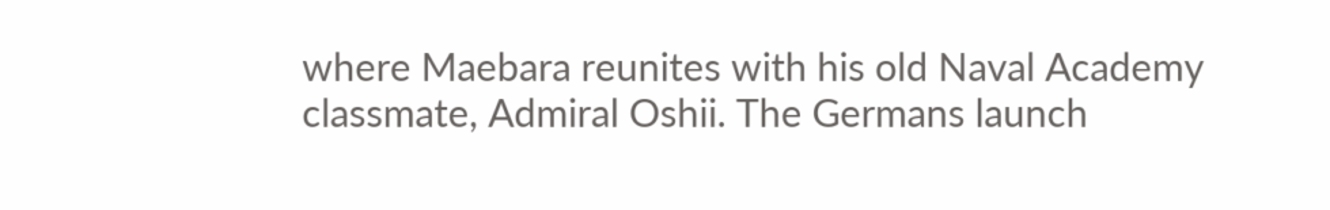where Maebara reunites with his old Naval Academy classmate, Admiral Oshii. The Germans launch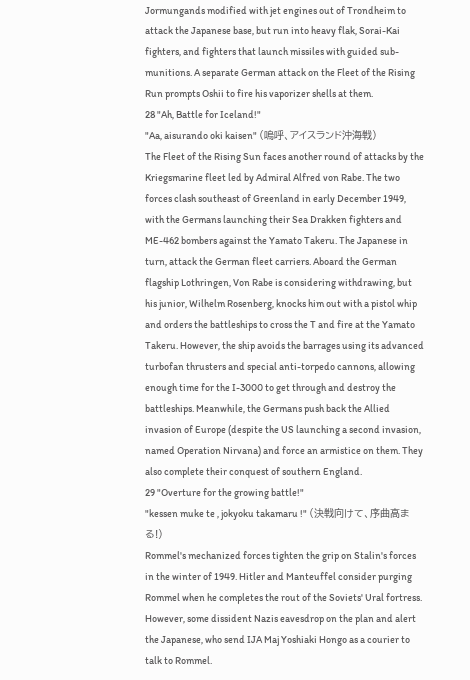Jormungands modified with jet engines out of Trondheim to attack the Japanese base, but run into heavy flak, Sorai-Kai fighters, and fighters that launch missiles with guided sub-munitions. A separate German attack on the Fleet of the Rising Run prompts Oshii to fire his vaporizer shells at them.
28 "Ah, Battle for Iceland!"
"Aa, aisurando oki kaisen" (嗚呼、アイスランド沖海戦)
The Fleet of the Rising Sun faces another round of attacks by the Kriegsmarine fleet led by Admiral Alfred von Rabe. The two forces clash southeast of Greenland in early December 1949, with the Germans launching their Sea Drakken fighters and ME-462 bombers against the Yamato Takeru. The Japanese in turn, attack the German fleet carriers. Aboard the German flagship Lothringen, Von Rabe is considering withdrawing, but his junior, Wilhelm Rosenberg, knocks him out with a pistol whip and orders the battleships to cross the T and fire at the Yamato Takeru. However, the ship avoids the barrages using its advanced turbofan thrusters and special anti-torpedo cannons, allowing enough time for the I-3000 to get through and destroy the battleships. Meanwhile, the Germans push back the Allied invasion of Europe (despite the US launching a second invasion, named Operation Nirvana) and force an armistice on them. They also complete their conquest of southern England.
29 "Overture for the growing battle!"
"kessen muke te , jokyoku takamaru !" (決戦向けて、序曲高まる!)
Rommel's mechanized forces tighten the grip on Stalin's forces in the winter of 1949. Hitler and Manteuffel consider purging Rommel when he completes the rout of the Soviets' Ural fortress. However, some dissident Nazis eavesdrop on the plan and alert the Japanese, who send IJA Maj Yoshiaki Hongo as a courier to talk to Rommel.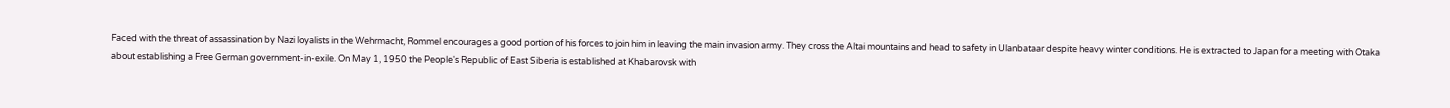Faced with the threat of assassination by Nazi loyalists in the Wehrmacht, Rommel encourages a good portion of his forces to join him in leaving the main invasion army. They cross the Altai mountains and head to safety in Ulanbataar despite heavy winter conditions. He is extracted to Japan for a meeting with Otaka about establishing a Free German government-in-exile. On May 1, 1950 the People's Republic of East Siberia is established at Khabarovsk with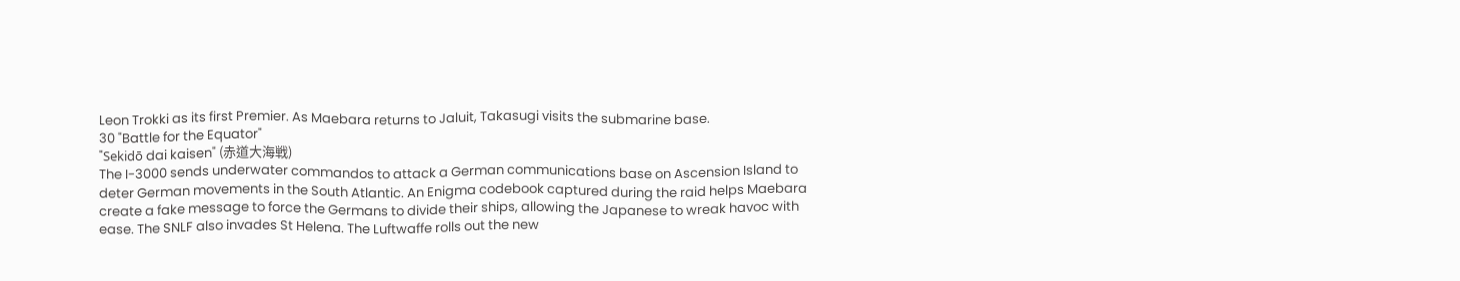Leon Trokki as its first Premier. As Maebara returns to Jaluit, Takasugi visits the submarine base.
30 "Battle for the Equator"
"Sekidō dai kaisen" (赤道大海戦)
The I-3000 sends underwater commandos to attack a German communications base on Ascension Island to deter German movements in the South Atlantic. An Enigma codebook captured during the raid helps Maebara create a fake message to force the Germans to divide their ships, allowing the Japanese to wreak havoc with ease. The SNLF also invades St Helena. The Luftwaffe rolls out the new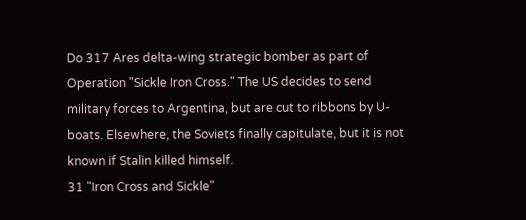Do 317 Ares delta-wing strategic bomber as part of Operation "Sickle Iron Cross." The US decides to send military forces to Argentina, but are cut to ribbons by U-boats. Elsewhere, the Soviets finally capitulate, but it is not known if Stalin killed himself.
31 "Iron Cross and Sickle"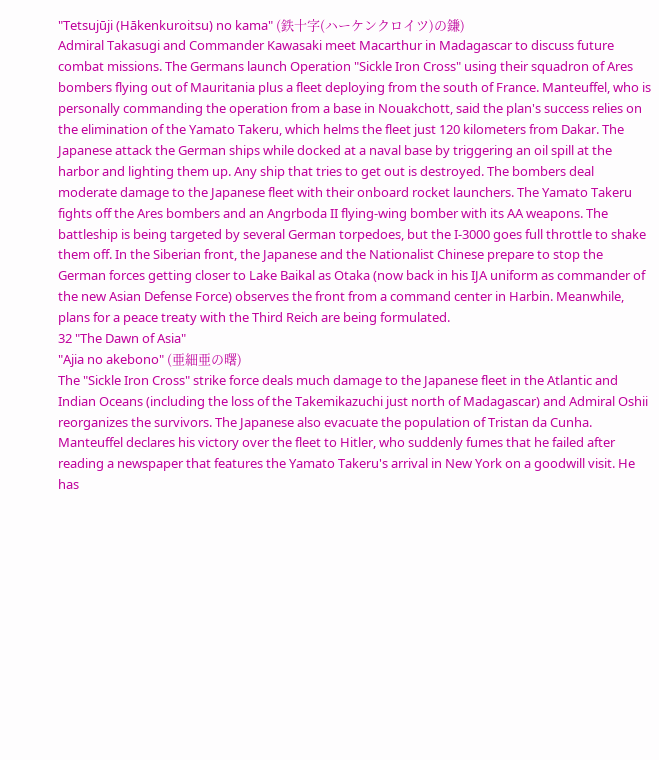"Tetsujūji (Hākenkuroitsu) no kama" (鉄十字(ハーケンクロイツ)の鎌)
Admiral Takasugi and Commander Kawasaki meet Macarthur in Madagascar to discuss future combat missions. The Germans launch Operation "Sickle Iron Cross" using their squadron of Ares bombers flying out of Mauritania plus a fleet deploying from the south of France. Manteuffel, who is personally commanding the operation from a base in Nouakchott, said the plan's success relies on the elimination of the Yamato Takeru, which helms the fleet just 120 kilometers from Dakar. The Japanese attack the German ships while docked at a naval base by triggering an oil spill at the harbor and lighting them up. Any ship that tries to get out is destroyed. The bombers deal moderate damage to the Japanese fleet with their onboard rocket launchers. The Yamato Takeru fights off the Ares bombers and an Angrboda II flying-wing bomber with its AA weapons. The battleship is being targeted by several German torpedoes, but the I-3000 goes full throttle to shake them off. In the Siberian front, the Japanese and the Nationalist Chinese prepare to stop the German forces getting closer to Lake Baikal as Otaka (now back in his IJA uniform as commander of the new Asian Defense Force) observes the front from a command center in Harbin. Meanwhile, plans for a peace treaty with the Third Reich are being formulated.
32 "The Dawn of Asia"
"Ajia no akebono" (亜細亜の曙)
The "Sickle Iron Cross" strike force deals much damage to the Japanese fleet in the Atlantic and Indian Oceans (including the loss of the Takemikazuchi just north of Madagascar) and Admiral Oshii reorganizes the survivors. The Japanese also evacuate the population of Tristan da Cunha. Manteuffel declares his victory over the fleet to Hitler, who suddenly fumes that he failed after reading a newspaper that features the Yamato Takeru's arrival in New York on a goodwill visit. He has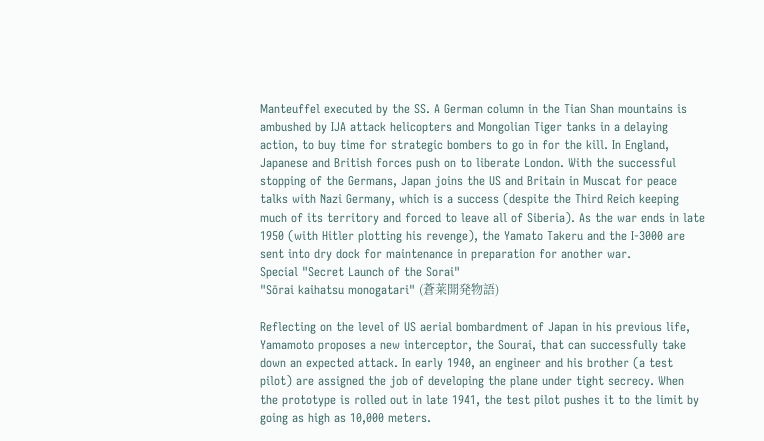Manteuffel executed by the SS. A German column in the Tian Shan mountains is ambushed by IJA attack helicopters and Mongolian Tiger tanks in a delaying action, to buy time for strategic bombers to go in for the kill. In England, Japanese and British forces push on to liberate London. With the successful stopping of the Germans, Japan joins the US and Britain in Muscat for peace talks with Nazi Germany, which is a success (despite the Third Reich keeping much of its territory and forced to leave all of Siberia). As the war ends in late 1950 (with Hitler plotting his revenge), the Yamato Takeru and the I-3000 are sent into dry dock for maintenance in preparation for another war.
Special "Secret Launch of the Sorai"
"Sōrai kaihatsu monogatari" (蒼莱開発物語)

Reflecting on the level of US aerial bombardment of Japan in his previous life, Yamamoto proposes a new interceptor, the Sourai, that can successfully take down an expected attack. In early 1940, an engineer and his brother (a test pilot) are assigned the job of developing the plane under tight secrecy. When the prototype is rolled out in late 1941, the test pilot pushes it to the limit by going as high as 10,000 meters.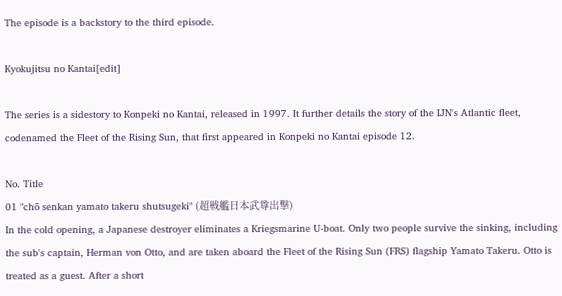The episode is a backstory to the third episode.

Kyokujitsu no Kantai[edit]

The series is a sidestory to Konpeki no Kantai, released in 1997. It further details the story of the IJN's Atlantic fleet, codenamed the Fleet of the Rising Sun, that first appeared in Konpeki no Kantai episode 12.

No. Title
01 "chō senkan yamato takeru shutsugeki" (超戦艦日本武尊出撃)
In the cold opening, a Japanese destroyer eliminates a Kriegsmarine U-boat. Only two people survive the sinking, including the sub's captain, Herman von Otto, and are taken aboard the Fleet of the Rising Sun (FRS) flagship Yamato Takeru. Otto is treated as a guest. After a short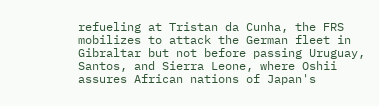refueling at Tristan da Cunha, the FRS mobilizes to attack the German fleet in Gibraltar but not before passing Uruguay, Santos, and Sierra Leone, where Oshii assures African nations of Japan's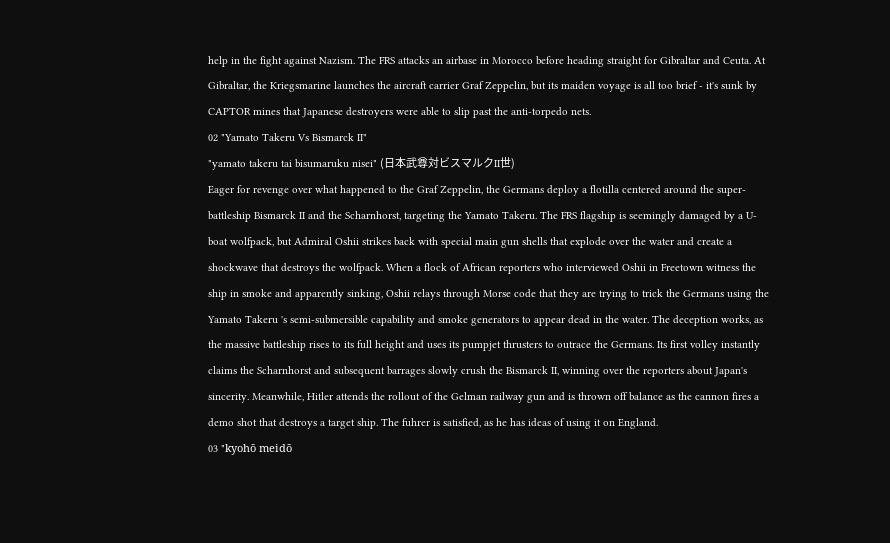help in the fight against Nazism. The FRS attacks an airbase in Morocco before heading straight for Gibraltar and Ceuta. At Gibraltar, the Kriegsmarine launches the aircraft carrier Graf Zeppelin, but its maiden voyage is all too brief - it's sunk by CAPTOR mines that Japanese destroyers were able to slip past the anti-torpedo nets.
02 "Yamato Takeru Vs Bismarck II"
"yamato takeru tai bisumaruku nisei" (日本武尊対ビスマルクII世)
Eager for revenge over what happened to the Graf Zeppelin, the Germans deploy a flotilla centered around the super-battleship Bismarck II and the Scharnhorst, targeting the Yamato Takeru. The FRS flagship is seemingly damaged by a U-boat wolfpack, but Admiral Oshii strikes back with special main gun shells that explode over the water and create a shockwave that destroys the wolfpack. When a flock of African reporters who interviewed Oshii in Freetown witness the ship in smoke and apparently sinking, Oshii relays through Morse code that they are trying to trick the Germans using the Yamato Takeru 's semi-submersible capability and smoke generators to appear dead in the water. The deception works, as the massive battleship rises to its full height and uses its pumpjet thrusters to outrace the Germans. Its first volley instantly claims the Scharnhorst and subsequent barrages slowly crush the Bismarck II, winning over the reporters about Japan's sincerity. Meanwhile, Hitler attends the rollout of the Gelman railway gun and is thrown off balance as the cannon fires a demo shot that destroys a target ship. The fuhrer is satisfied, as he has ideas of using it on England.
03 "kyohō meidō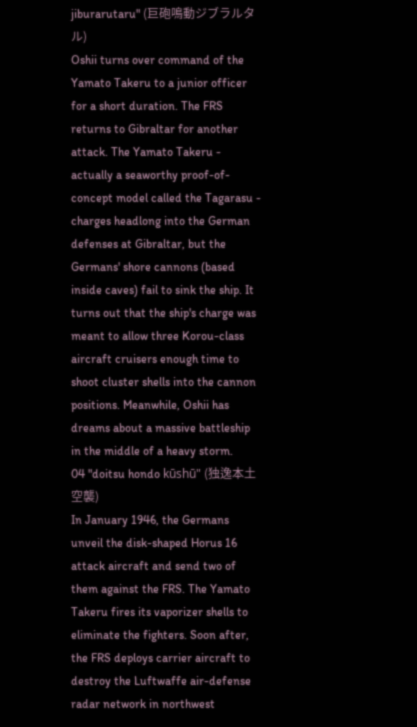jiburarutaru" (巨砲鳴動ジブラルタル)
Oshii turns over command of the Yamato Takeru to a junior officer for a short duration. The FRS returns to Gibraltar for another attack. The Yamato Takeru - actually a seaworthy proof-of-concept model called the Tagarasu - charges headlong into the German defenses at Gibraltar, but the Germans' shore cannons (based inside caves) fail to sink the ship. It turns out that the ship's charge was meant to allow three Korou-class aircraft cruisers enough time to shoot cluster shells into the cannon positions. Meanwhile, Oshii has dreams about a massive battleship in the middle of a heavy storm.
04 "doitsu hondo kūshū" (独逸本土空襲)
In January 1946, the Germans unveil the disk-shaped Horus 16 attack aircraft and send two of them against the FRS. The Yamato Takeru fires its vaporizer shells to eliminate the fighters. Soon after, the FRS deploys carrier aircraft to destroy the Luftwaffe air-defense radar network in northwest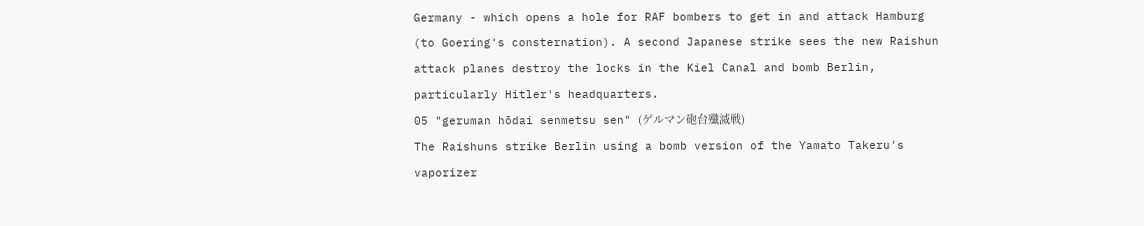Germany - which opens a hole for RAF bombers to get in and attack Hamburg (to Goering's consternation). A second Japanese strike sees the new Raishun attack planes destroy the locks in the Kiel Canal and bomb Berlin, particularly Hitler's headquarters.
05 "geruman hōdai senmetsu sen" (ゲルマン砲台殲滅戦)
The Raishuns strike Berlin using a bomb version of the Yamato Takeru's vaporizer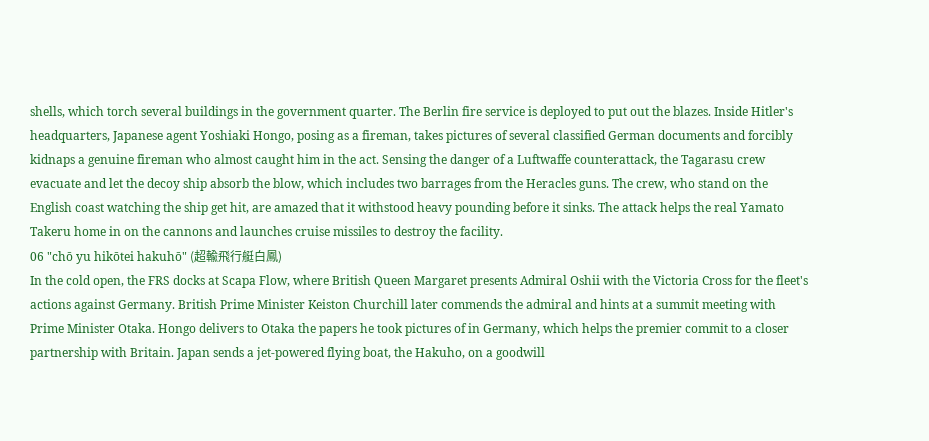shells, which torch several buildings in the government quarter. The Berlin fire service is deployed to put out the blazes. Inside Hitler's headquarters, Japanese agent Yoshiaki Hongo, posing as a fireman, takes pictures of several classified German documents and forcibly kidnaps a genuine fireman who almost caught him in the act. Sensing the danger of a Luftwaffe counterattack, the Tagarasu crew evacuate and let the decoy ship absorb the blow, which includes two barrages from the Heracles guns. The crew, who stand on the English coast watching the ship get hit, are amazed that it withstood heavy pounding before it sinks. The attack helps the real Yamato Takeru home in on the cannons and launches cruise missiles to destroy the facility.
06 "chō yu hikōtei hakuhō" (超輸飛行艇白鳳)
In the cold open, the FRS docks at Scapa Flow, where British Queen Margaret presents Admiral Oshii with the Victoria Cross for the fleet's actions against Germany. British Prime Minister Keiston Churchill later commends the admiral and hints at a summit meeting with Prime Minister Otaka. Hongo delivers to Otaka the papers he took pictures of in Germany, which helps the premier commit to a closer partnership with Britain. Japan sends a jet-powered flying boat, the Hakuho, on a goodwill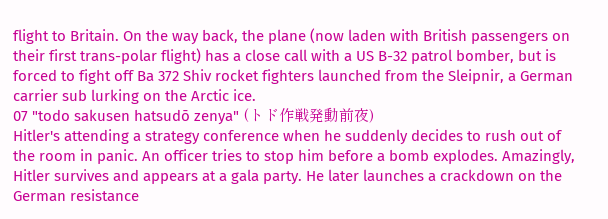flight to Britain. On the way back, the plane (now laden with British passengers on their first trans-polar flight) has a close call with a US B-32 patrol bomber, but is forced to fight off Ba 372 Shiv rocket fighters launched from the Sleipnir, a German carrier sub lurking on the Arctic ice.
07 "todo sakusen hatsudō zenya" (トド作戦発動前夜)
Hitler's attending a strategy conference when he suddenly decides to rush out of the room in panic. An officer tries to stop him before a bomb explodes. Amazingly, Hitler survives and appears at a gala party. He later launches a crackdown on the German resistance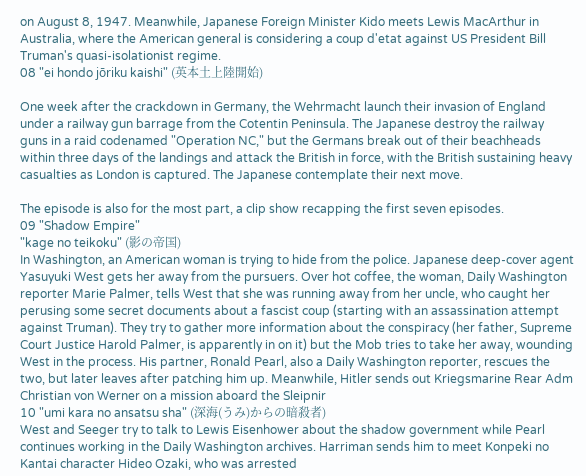on August 8, 1947. Meanwhile, Japanese Foreign Minister Kido meets Lewis MacArthur in Australia, where the American general is considering a coup d'etat against US President Bill Truman's quasi-isolationist regime.
08 "ei hondo jōriku kaishi" (英本土上陸開始)

One week after the crackdown in Germany, the Wehrmacht launch their invasion of England under a railway gun barrage from the Cotentin Peninsula. The Japanese destroy the railway guns in a raid codenamed "Operation NC," but the Germans break out of their beachheads within three days of the landings and attack the British in force, with the British sustaining heavy casualties as London is captured. The Japanese contemplate their next move.

The episode is also for the most part, a clip show recapping the first seven episodes.
09 "Shadow Empire"
"kage no teikoku" (影の帝国)
In Washington, an American woman is trying to hide from the police. Japanese deep-cover agent Yasuyuki West gets her away from the pursuers. Over hot coffee, the woman, Daily Washington reporter Marie Palmer, tells West that she was running away from her uncle, who caught her perusing some secret documents about a fascist coup (starting with an assassination attempt against Truman). They try to gather more information about the conspiracy (her father, Supreme Court Justice Harold Palmer, is apparently in on it) but the Mob tries to take her away, wounding West in the process. His partner, Ronald Pearl, also a Daily Washington reporter, rescues the two, but later leaves after patching him up. Meanwhile, Hitler sends out Kriegsmarine Rear Adm Christian von Werner on a mission aboard the Sleipnir
10 "umi kara no ansatsu sha" (深海(うみ)からの暗殺者)
West and Seeger try to talk to Lewis Eisenhower about the shadow government while Pearl continues working in the Daily Washington archives. Harriman sends him to meet Konpeki no Kantai character Hideo Ozaki, who was arrested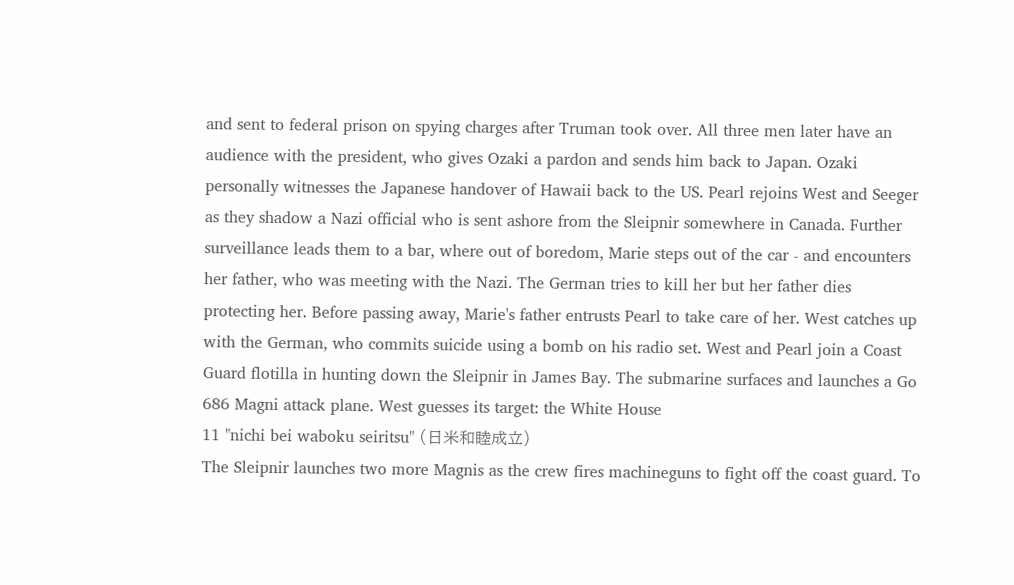and sent to federal prison on spying charges after Truman took over. All three men later have an audience with the president, who gives Ozaki a pardon and sends him back to Japan. Ozaki personally witnesses the Japanese handover of Hawaii back to the US. Pearl rejoins West and Seeger as they shadow a Nazi official who is sent ashore from the Sleipnir somewhere in Canada. Further surveillance leads them to a bar, where out of boredom, Marie steps out of the car - and encounters her father, who was meeting with the Nazi. The German tries to kill her but her father dies protecting her. Before passing away, Marie's father entrusts Pearl to take care of her. West catches up with the German, who commits suicide using a bomb on his radio set. West and Pearl join a Coast Guard flotilla in hunting down the Sleipnir in James Bay. The submarine surfaces and launches a Go 686 Magni attack plane. West guesses its target: the White House
11 "nichi bei waboku seiritsu" (日米和睦成立)
The Sleipnir launches two more Magnis as the crew fires machineguns to fight off the coast guard. To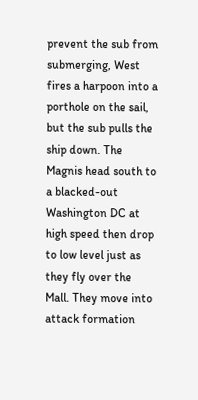prevent the sub from submerging, West fires a harpoon into a porthole on the sail, but the sub pulls the ship down. The Magnis head south to a blacked-out Washington DC at high speed then drop to low level just as they fly over the Mall. They move into attack formation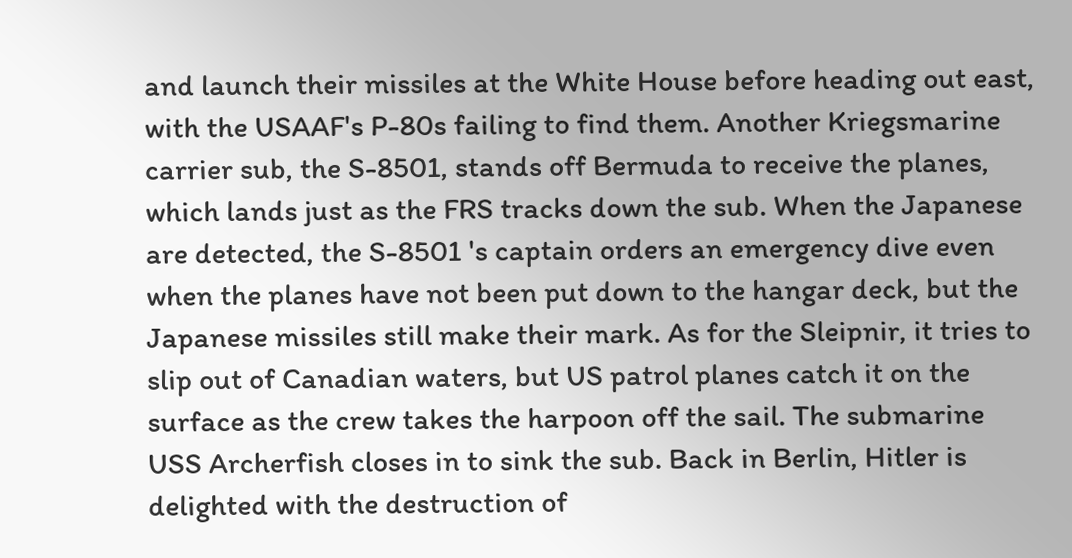and launch their missiles at the White House before heading out east, with the USAAF's P-80s failing to find them. Another Kriegsmarine carrier sub, the S-8501, stands off Bermuda to receive the planes, which lands just as the FRS tracks down the sub. When the Japanese are detected, the S-8501 's captain orders an emergency dive even when the planes have not been put down to the hangar deck, but the Japanese missiles still make their mark. As for the Sleipnir, it tries to slip out of Canadian waters, but US patrol planes catch it on the surface as the crew takes the harpoon off the sail. The submarine USS Archerfish closes in to sink the sub. Back in Berlin, Hitler is delighted with the destruction of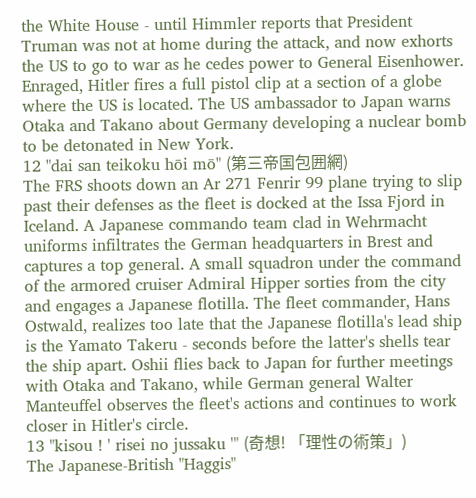the White House - until Himmler reports that President Truman was not at home during the attack, and now exhorts the US to go to war as he cedes power to General Eisenhower. Enraged, Hitler fires a full pistol clip at a section of a globe where the US is located. The US ambassador to Japan warns Otaka and Takano about Germany developing a nuclear bomb to be detonated in New York.
12 "dai san teikoku hōi mō" (第三帝国包囲網)
The FRS shoots down an Ar 271 Fenrir 99 plane trying to slip past their defenses as the fleet is docked at the Issa Fjord in Iceland. A Japanese commando team clad in Wehrmacht uniforms infiltrates the German headquarters in Brest and captures a top general. A small squadron under the command of the armored cruiser Admiral Hipper sorties from the city and engages a Japanese flotilla. The fleet commander, Hans Ostwald, realizes too late that the Japanese flotilla's lead ship is the Yamato Takeru - seconds before the latter's shells tear the ship apart. Oshii flies back to Japan for further meetings with Otaka and Takano, while German general Walter Manteuffel observes the fleet's actions and continues to work closer in Hitler's circle.
13 "kisou ! ' risei no jussaku '" (奇想! 「理性の術策」)
The Japanese-British "Haggis"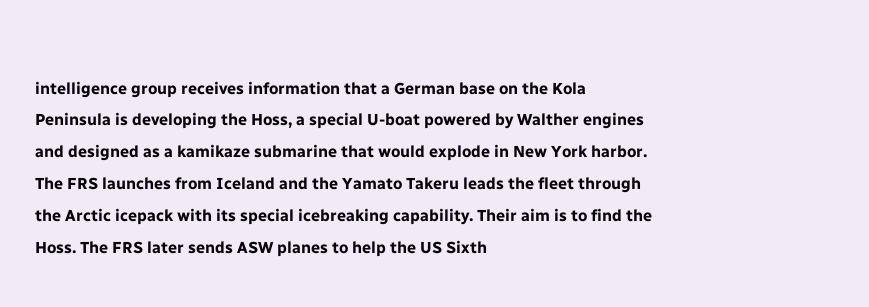intelligence group receives information that a German base on the Kola Peninsula is developing the Hoss, a special U-boat powered by Walther engines and designed as a kamikaze submarine that would explode in New York harbor. The FRS launches from Iceland and the Yamato Takeru leads the fleet through the Arctic icepack with its special icebreaking capability. Their aim is to find the Hoss. The FRS later sends ASW planes to help the US Sixth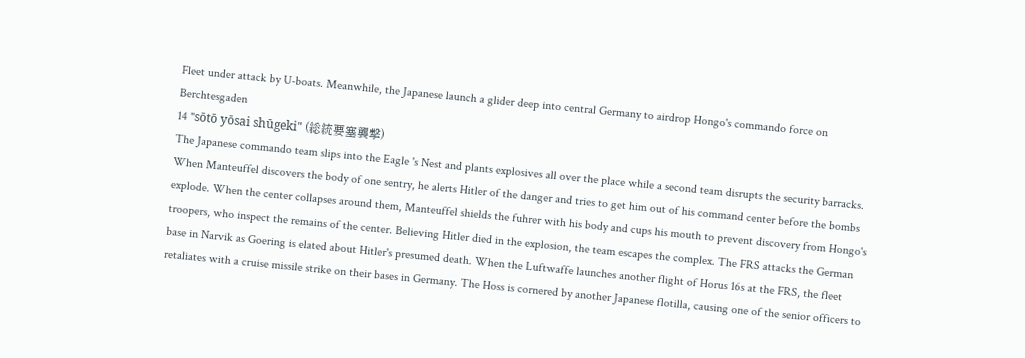Fleet under attack by U-boats. Meanwhile, the Japanese launch a glider deep into central Germany to airdrop Hongo's commando force on Berchtesgaden
14 "sōtō yōsai shūgeki" (総統要塞襲撃)
The Japanese commando team slips into the Eagle 's Nest and plants explosives all over the place while a second team disrupts the security barracks. When Manteuffel discovers the body of one sentry, he alerts Hitler of the danger and tries to get him out of his command center before the bombs explode. When the center collapses around them, Manteuffel shields the fuhrer with his body and cups his mouth to prevent discovery from Hongo's troopers, who inspect the remains of the center. Believing Hitler died in the explosion, the team escapes the complex. The FRS attacks the German base in Narvik as Goering is elated about Hitler's presumed death. When the Luftwaffe launches another flight of Horus 16s at the FRS, the fleet retaliates with a cruise missile strike on their bases in Germany. The Hoss is cornered by another Japanese flotilla, causing one of the senior officers to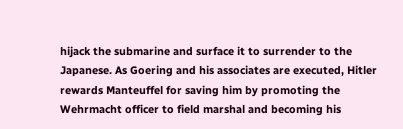hijack the submarine and surface it to surrender to the Japanese. As Goering and his associates are executed, Hitler rewards Manteuffel for saving him by promoting the Wehrmacht officer to field marshal and becoming his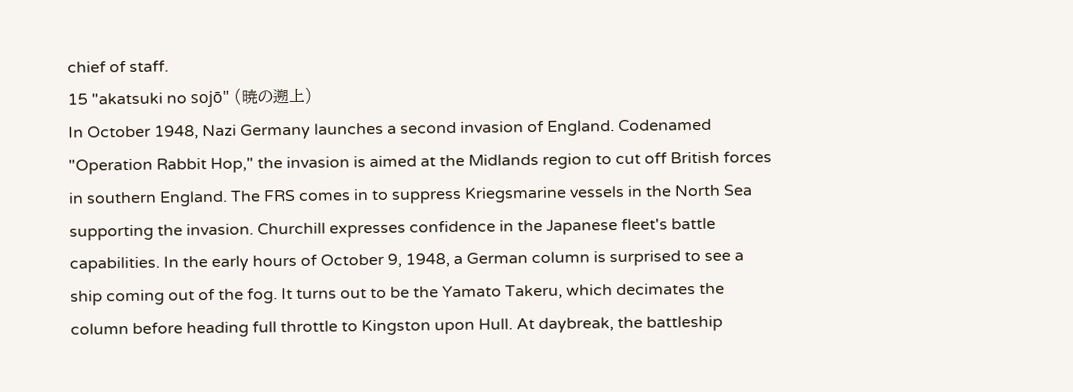chief of staff.
15 "akatsuki no sojō" (暁の遡上)
In October 1948, Nazi Germany launches a second invasion of England. Codenamed "Operation Rabbit Hop," the invasion is aimed at the Midlands region to cut off British forces in southern England. The FRS comes in to suppress Kriegsmarine vessels in the North Sea supporting the invasion. Churchill expresses confidence in the Japanese fleet's battle capabilities. In the early hours of October 9, 1948, a German column is surprised to see a ship coming out of the fog. It turns out to be the Yamato Takeru, which decimates the column before heading full throttle to Kingston upon Hull. At daybreak, the battleship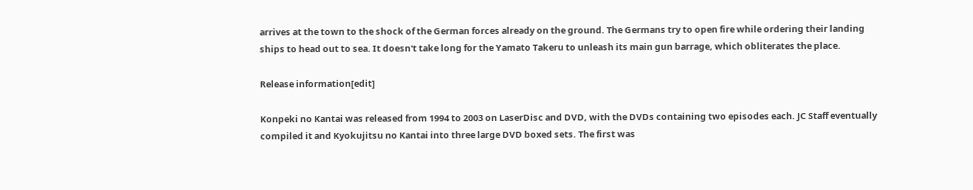arrives at the town to the shock of the German forces already on the ground. The Germans try to open fire while ordering their landing ships to head out to sea. It doesn't take long for the Yamato Takeru to unleash its main gun barrage, which obliterates the place.

Release information[edit]

Konpeki no Kantai was released from 1994 to 2003 on LaserDisc and DVD, with the DVDs containing two episodes each. JC Staff eventually compiled it and Kyokujitsu no Kantai into three large DVD boxed sets. The first was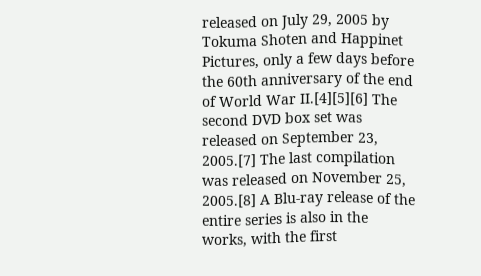released on July 29, 2005 by Tokuma Shoten and Happinet Pictures, only a few days before the 60th anniversary of the end of World War II.[4][5][6] The second DVD box set was released on September 23, 2005.[7] The last compilation was released on November 25, 2005.[8] A Blu-ray release of the entire series is also in the works, with the first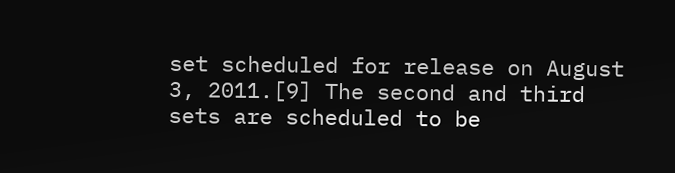set scheduled for release on August 3, 2011.[9] The second and third sets are scheduled to be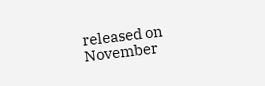released on November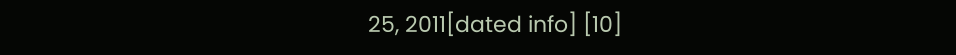25, 2011[dated info] [10]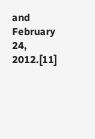and February 24, 2012.[11]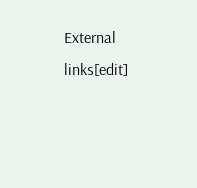External links[edit]